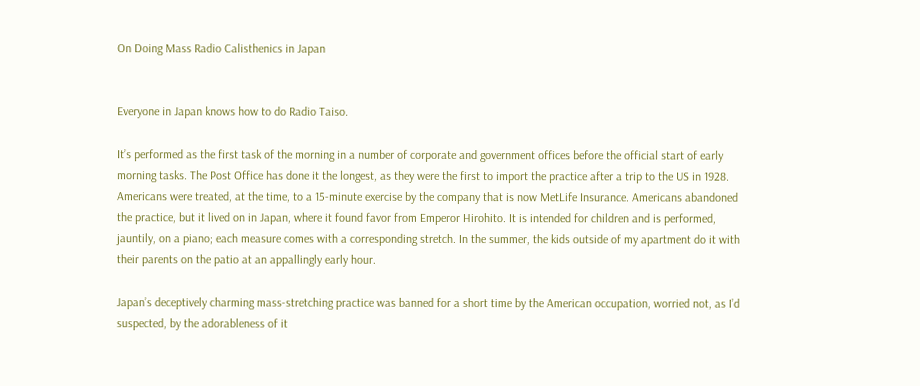On Doing Mass Radio Calisthenics in Japan


Everyone in Japan knows how to do Radio Taiso.

It’s performed as the first task of the morning in a number of corporate and government offices before the official start of early morning tasks. The Post Office has done it the longest, as they were the first to import the practice after a trip to the US in 1928. Americans were treated, at the time, to a 15-minute exercise by the company that is now MetLife Insurance. Americans abandoned the practice, but it lived on in Japan, where it found favor from Emperor Hirohito. It is intended for children and is performed, jauntily, on a piano; each measure comes with a corresponding stretch. In the summer, the kids outside of my apartment do it with their parents on the patio at an appallingly early hour.

Japan’s deceptively charming mass-stretching practice was banned for a short time by the American occupation, worried not, as I’d suspected, by the adorableness of it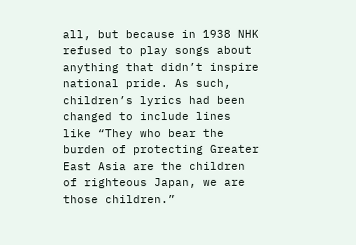all, but because in 1938 NHK refused to play songs about anything that didn’t inspire national pride. As such, children’s lyrics had been changed to include lines like “They who bear the burden of protecting Greater East Asia are the children of righteous Japan, we are those children.”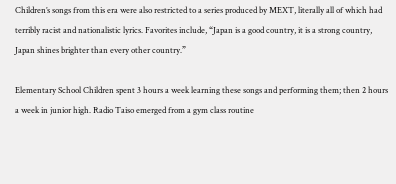Children’s songs from this era were also restricted to a series produced by MEXT, literally all of which had terribly racist and nationalistic lyrics. Favorites include, “Japan is a good country, it is a strong country, Japan shines brighter than every other country.”

Elementary School Children spent 3 hours a week learning these songs and performing them; then 2 hours a week in junior high. Radio Taiso emerged from a gym class routine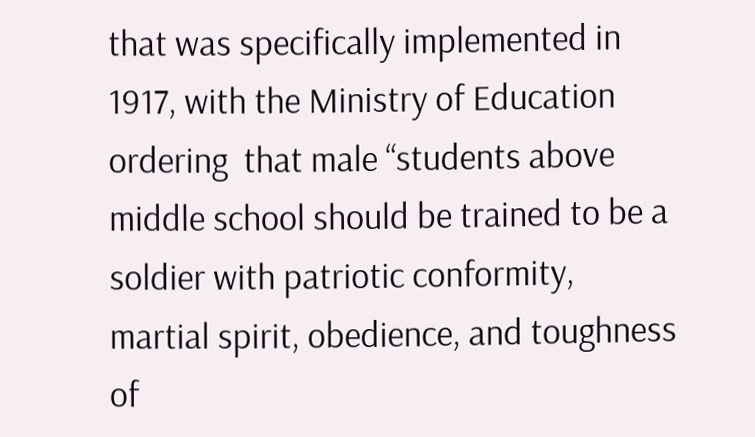that was specifically implemented in 1917, with the Ministry of Education ordering  that male “students above middle school should be trained to be a soldier with patriotic conformity, martial spirit, obedience, and toughness of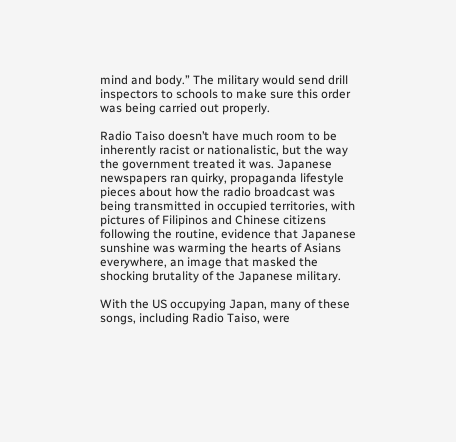mind and body.” The military would send drill inspectors to schools to make sure this order was being carried out properly.

Radio Taiso doesn’t have much room to be inherently racist or nationalistic, but the way the government treated it was. Japanese newspapers ran quirky, propaganda lifestyle pieces about how the radio broadcast was being transmitted in occupied territories, with pictures of Filipinos and Chinese citizens following the routine, evidence that Japanese sunshine was warming the hearts of Asians everywhere, an image that masked the shocking brutality of the Japanese military.

With the US occupying Japan, many of these songs, including Radio Taiso, were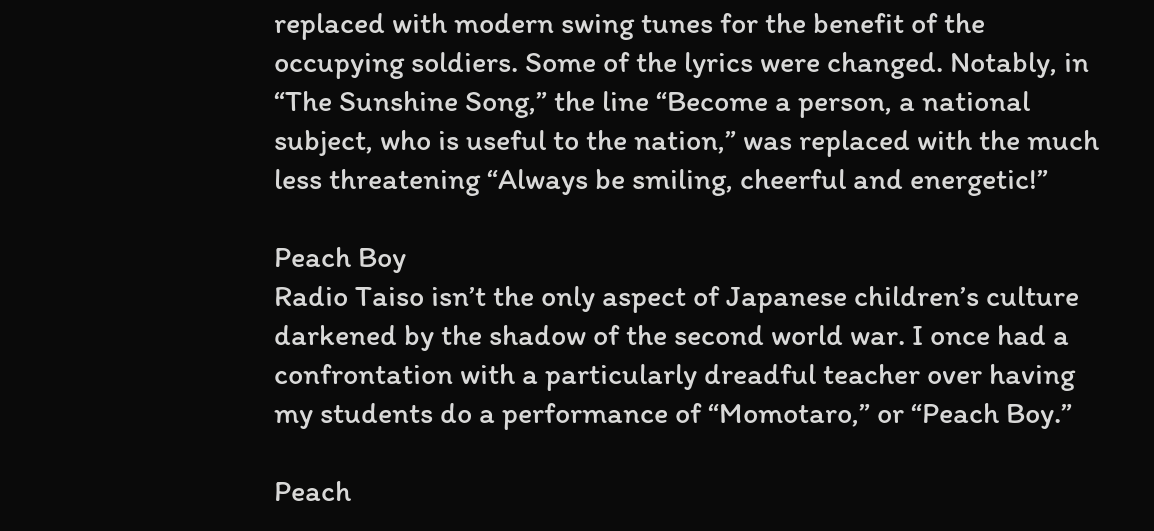replaced with modern swing tunes for the benefit of the occupying soldiers. Some of the lyrics were changed. Notably, in “The Sunshine Song,” the line “Become a person, a national subject, who is useful to the nation,” was replaced with the much less threatening “Always be smiling, cheerful and energetic!”

Peach Boy
Radio Taiso isn’t the only aspect of Japanese children’s culture darkened by the shadow of the second world war. I once had a confrontation with a particularly dreadful teacher over having my students do a performance of “Momotaro,” or “Peach Boy.”

Peach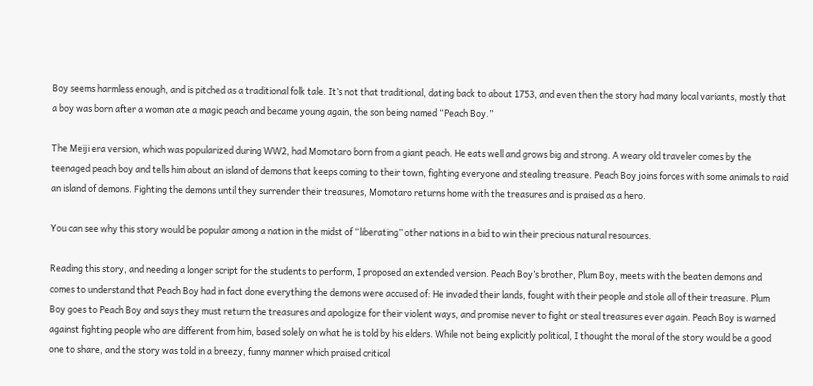Boy seems harmless enough, and is pitched as a traditional folk tale. It’s not that traditional, dating back to about 1753, and even then the story had many local variants, mostly that a boy was born after a woman ate a magic peach and became young again, the son being named “Peach Boy.”

The Meiji era version, which was popularized during WW2, had Momotaro born from a giant peach. He eats well and grows big and strong. A weary old traveler comes by the teenaged peach boy and tells him about an island of demons that keeps coming to their town, fighting everyone and stealing treasure. Peach Boy joins forces with some animals to raid an island of demons. Fighting the demons until they surrender their treasures, Momotaro returns home with the treasures and is praised as a hero.

You can see why this story would be popular among a nation in the midst of “liberating” other nations in a bid to win their precious natural resources.

Reading this story, and needing a longer script for the students to perform, I proposed an extended version. Peach Boy’s brother, Plum Boy, meets with the beaten demons and comes to understand that Peach Boy had in fact done everything the demons were accused of: He invaded their lands, fought with their people and stole all of their treasure. Plum Boy goes to Peach Boy and says they must return the treasures and apologize for their violent ways, and promise never to fight or steal treasures ever again. Peach Boy is warned against fighting people who are different from him, based solely on what he is told by his elders. While not being explicitly political, I thought the moral of the story would be a good one to share, and the story was told in a breezy, funny manner which praised critical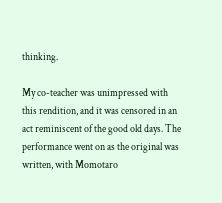thinking.

My co-teacher was unimpressed with this rendition, and it was censored in an act reminiscent of the good old days. The performance went on as the original was written, with Momotaro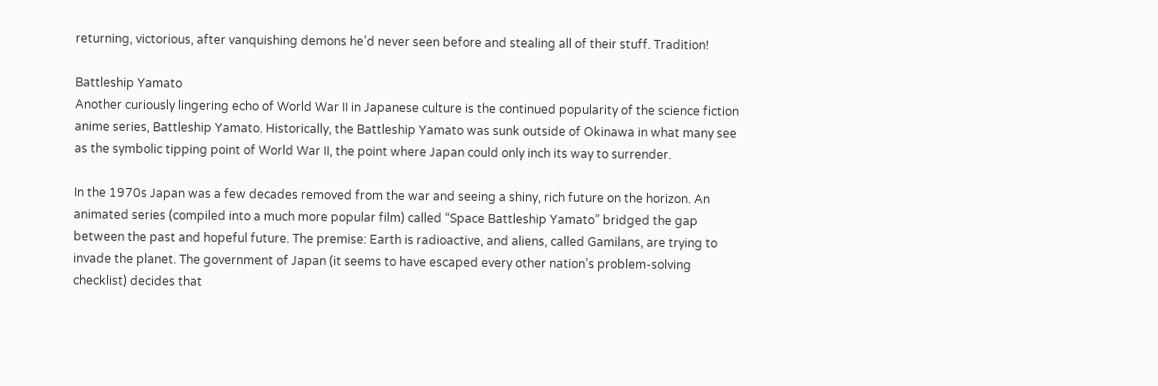returning, victorious, after vanquishing demons he’d never seen before and stealing all of their stuff. Tradition!

Battleship Yamato
Another curiously lingering echo of World War II in Japanese culture is the continued popularity of the science fiction anime series, Battleship Yamato. Historically, the Battleship Yamato was sunk outside of Okinawa in what many see as the symbolic tipping point of World War II, the point where Japan could only inch its way to surrender.

In the 1970s Japan was a few decades removed from the war and seeing a shiny, rich future on the horizon. An animated series (compiled into a much more popular film) called “Space Battleship Yamato” bridged the gap between the past and hopeful future. The premise: Earth is radioactive, and aliens, called Gamilans, are trying to invade the planet. The government of Japan (it seems to have escaped every other nation’s problem-solving checklist) decides that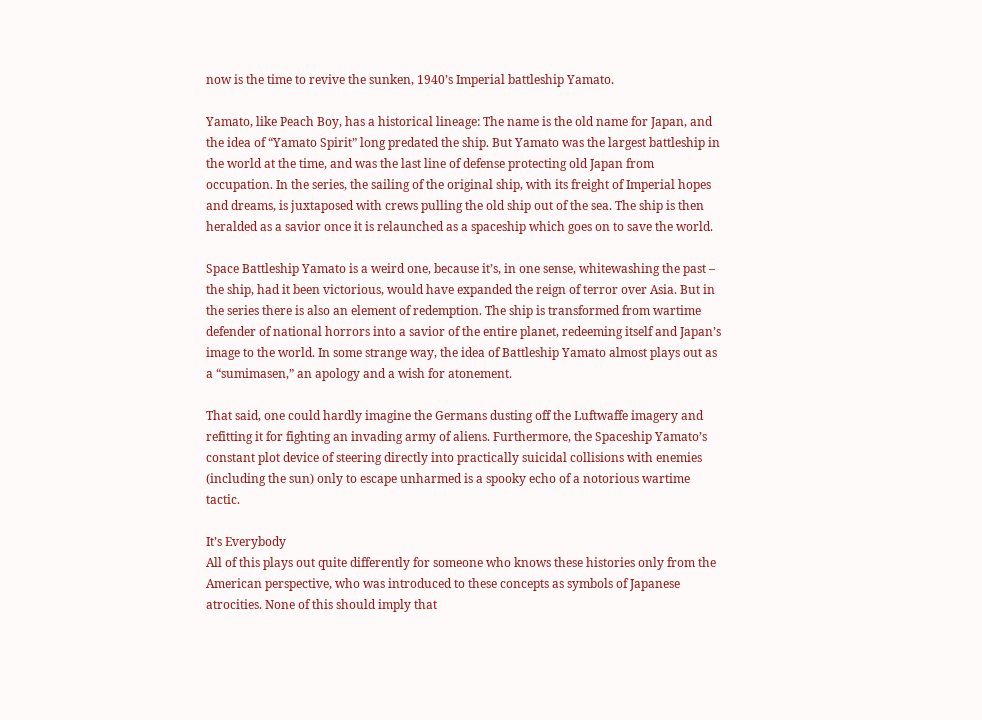now is the time to revive the sunken, 1940’s Imperial battleship Yamato.

Yamato, like Peach Boy, has a historical lineage: The name is the old name for Japan, and the idea of “Yamato Spirit” long predated the ship. But Yamato was the largest battleship in the world at the time, and was the last line of defense protecting old Japan from occupation. In the series, the sailing of the original ship, with its freight of Imperial hopes and dreams, is juxtaposed with crews pulling the old ship out of the sea. The ship is then heralded as a savior once it is relaunched as a spaceship which goes on to save the world.

Space Battleship Yamato is a weird one, because it’s, in one sense, whitewashing the past – the ship, had it been victorious, would have expanded the reign of terror over Asia. But in the series there is also an element of redemption. The ship is transformed from wartime defender of national horrors into a savior of the entire planet, redeeming itself and Japan’s image to the world. In some strange way, the idea of Battleship Yamato almost plays out as a “sumimasen,” an apology and a wish for atonement.

That said, one could hardly imagine the Germans dusting off the Luftwaffe imagery and refitting it for fighting an invading army of aliens. Furthermore, the Spaceship Yamato’s constant plot device of steering directly into practically suicidal collisions with enemies (including the sun) only to escape unharmed is a spooky echo of a notorious wartime tactic.

It’s Everybody
All of this plays out quite differently for someone who knows these histories only from the American perspective, who was introduced to these concepts as symbols of Japanese atrocities. None of this should imply that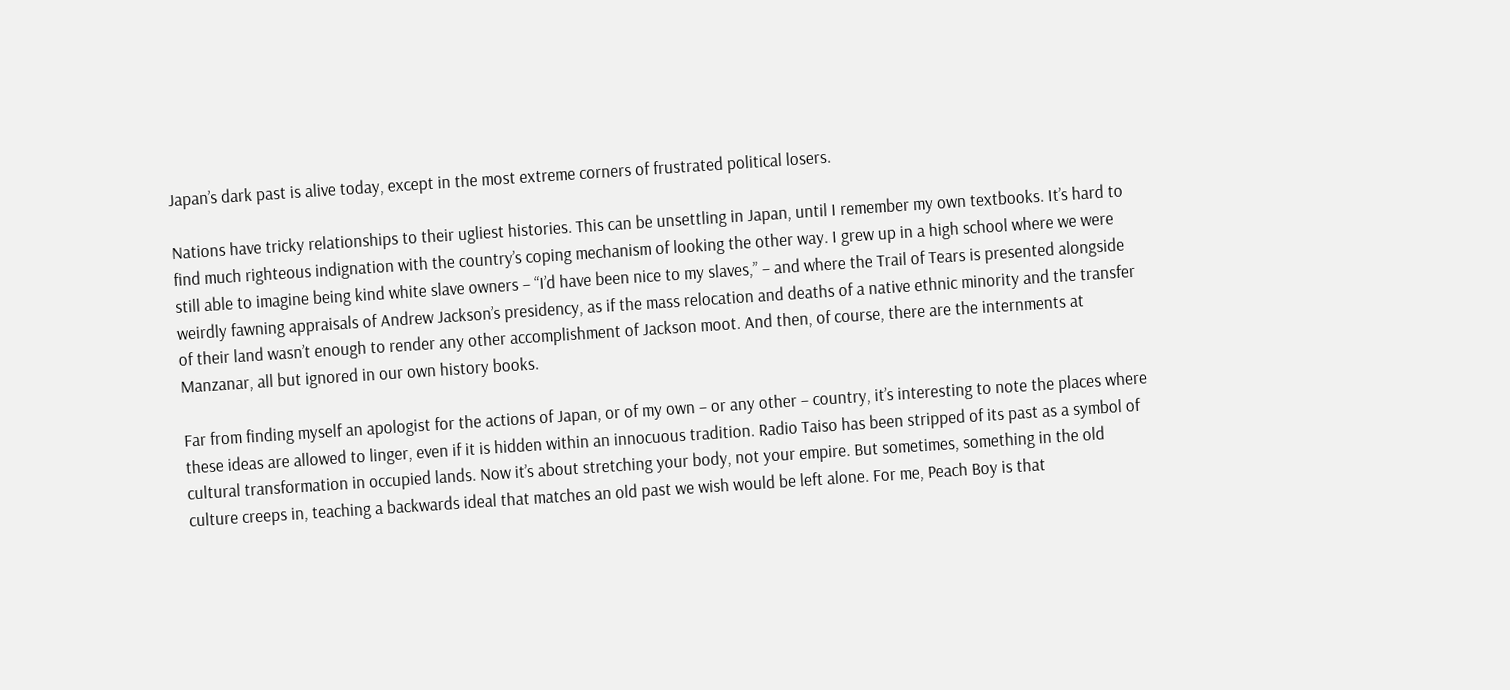Japan’s dark past is alive today, except in the most extreme corners of frustrated political losers.

Nations have tricky relationships to their ugliest histories. This can be unsettling in Japan, until I remember my own textbooks. It’s hard to find much righteous indignation with the country’s coping mechanism of looking the other way. I grew up in a high school where we were still able to imagine being kind white slave owners – “I’d have been nice to my slaves,” – and where the Trail of Tears is presented alongside weirdly fawning appraisals of Andrew Jackson’s presidency, as if the mass relocation and deaths of a native ethnic minority and the transfer of their land wasn’t enough to render any other accomplishment of Jackson moot. And then, of course, there are the internments at Manzanar, all but ignored in our own history books.

Far from finding myself an apologist for the actions of Japan, or of my own – or any other – country, it’s interesting to note the places where these ideas are allowed to linger, even if it is hidden within an innocuous tradition. Radio Taiso has been stripped of its past as a symbol of cultural transformation in occupied lands. Now it’s about stretching your body, not your empire. But sometimes, something in the old culture creeps in, teaching a backwards ideal that matches an old past we wish would be left alone. For me, Peach Boy is that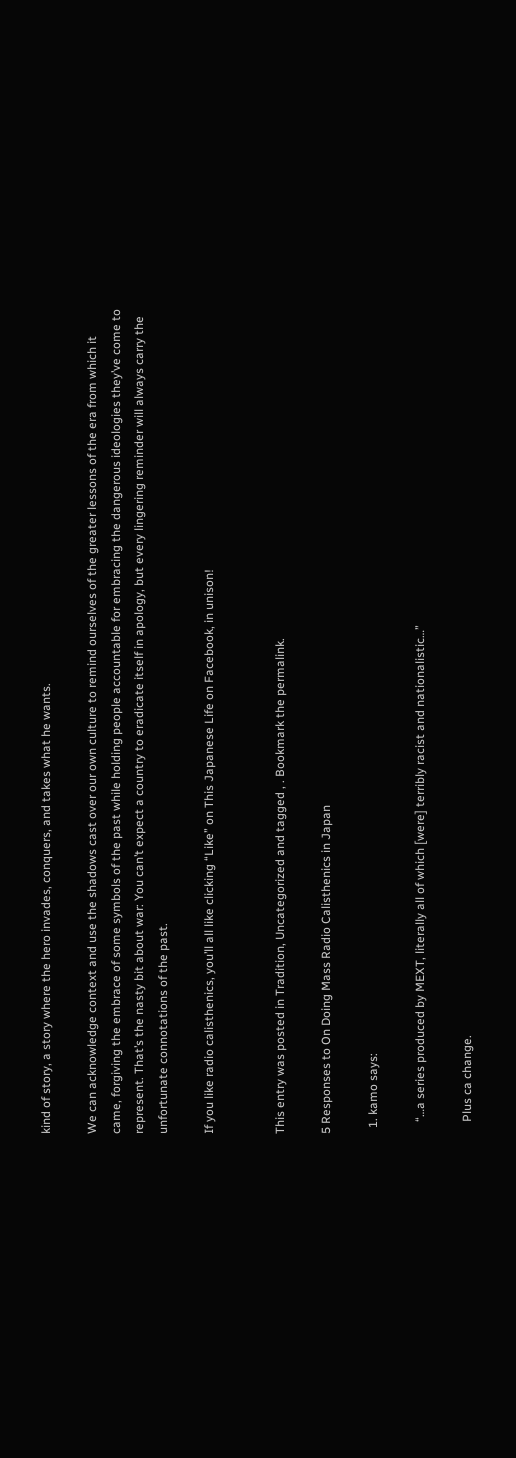kind of story, a story where the hero invades, conquers, and takes what he wants.

We can acknowledge context and use the shadows cast over our own culture to remind ourselves of the greater lessons of the era from which it came, forgiving the embrace of some symbols of the past while holding people accountable for embracing the dangerous ideologies they’ve come to represent. That’s the nasty bit about war: You can’t expect a country to eradicate itself in apology, but every lingering reminder will always carry the unfortunate connotations of the past.

If you like radio calisthenics, you’ll all like clicking “Like” on This Japanese Life on Facebook, in unison!


This entry was posted in Tradition, Uncategorized and tagged , . Bookmark the permalink.

5 Responses to On Doing Mass Radio Calisthenics in Japan

  1. kamo says:

    “…a series produced by MEXT, literally all of which [were] terribly racist and nationalistic…”

    Plus ca change.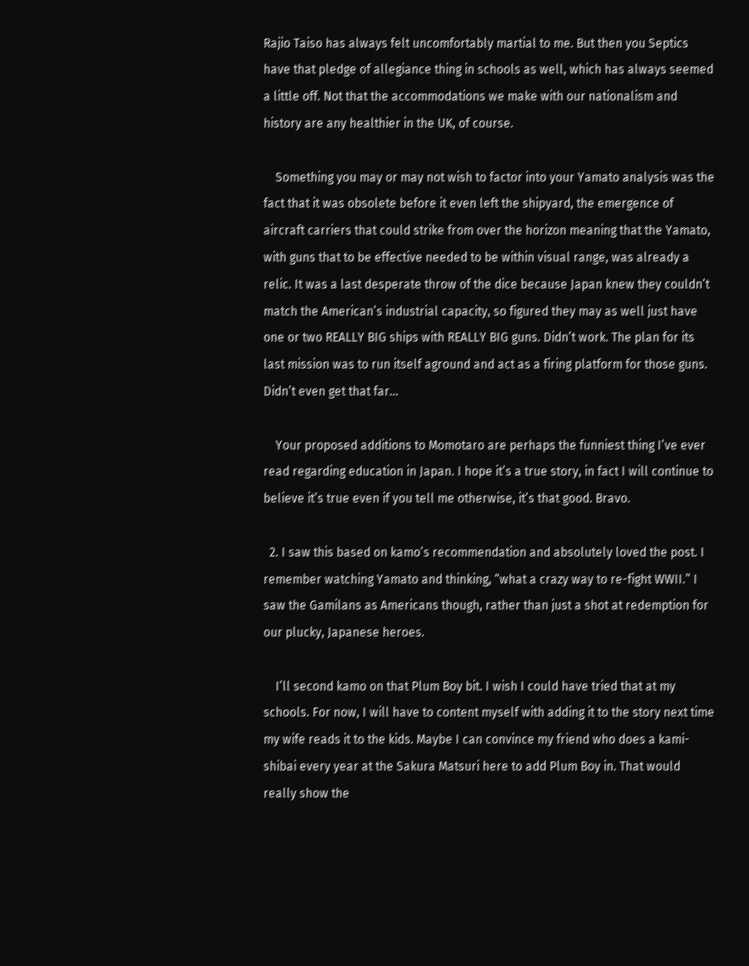Rajio Taiso has always felt uncomfortably martial to me. But then you Septics have that pledge of allegiance thing in schools as well, which has always seemed a little off. Not that the accommodations we make with our nationalism and history are any healthier in the UK, of course.

    Something you may or may not wish to factor into your Yamato analysis was the fact that it was obsolete before it even left the shipyard, the emergence of aircraft carriers that could strike from over the horizon meaning that the Yamato, with guns that to be effective needed to be within visual range, was already a relic. It was a last desperate throw of the dice because Japan knew they couldn’t match the American’s industrial capacity, so figured they may as well just have one or two REALLY BIG ships with REALLY BIG guns. Didn’t work. The plan for its last mission was to run itself aground and act as a firing platform for those guns. Didn’t even get that far…

    Your proposed additions to Momotaro are perhaps the funniest thing I’ve ever read regarding education in Japan. I hope it’s a true story, in fact I will continue to believe it’s true even if you tell me otherwise, it’s that good. Bravo.

  2. I saw this based on kamo’s recommendation and absolutely loved the post. I remember watching Yamato and thinking, “what a crazy way to re-fight WWII.” I saw the Gamilans as Americans though, rather than just a shot at redemption for our plucky, Japanese heroes.

    I’ll second kamo on that Plum Boy bit. I wish I could have tried that at my schools. For now, I will have to content myself with adding it to the story next time my wife reads it to the kids. Maybe I can convince my friend who does a kami-shibai every year at the Sakura Matsuri here to add Plum Boy in. That would really show the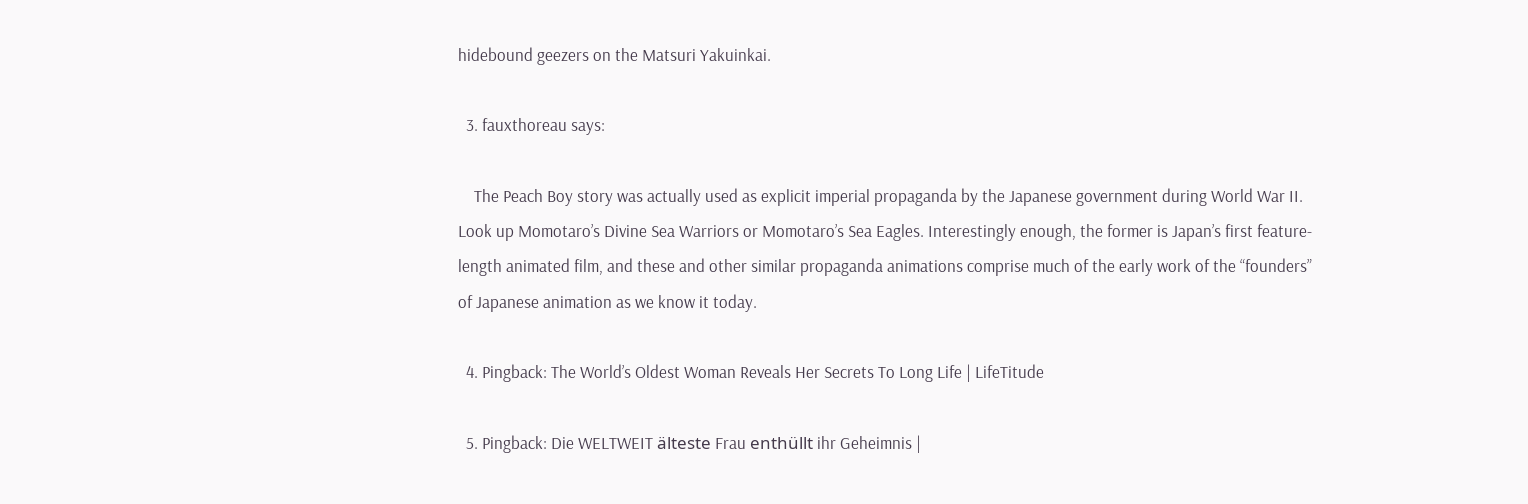hidebound geezers on the Matsuri Yakuinkai.

  3. fauxthoreau says:

    The Peach Boy story was actually used as explicit imperial propaganda by the Japanese government during World War II. Look up Momotaro’s Divine Sea Warriors or Momotaro’s Sea Eagles. Interestingly enough, the former is Japan’s first feature-length animated film, and these and other similar propaganda animations comprise much of the early work of the “founders” of Japanese animation as we know it today.

  4. Pingback: The World’s Oldest Woman Reveals Her Secrets To Long Life | LifeTitude

  5. Pingback: Die WELTWEIT älteste Frau enthüllt ihr Geheimnis |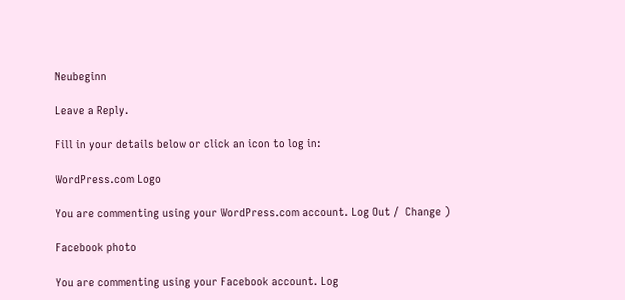Neubeginn

Leave a Reply.

Fill in your details below or click an icon to log in:

WordPress.com Logo

You are commenting using your WordPress.com account. Log Out /  Change )

Facebook photo

You are commenting using your Facebook account. Log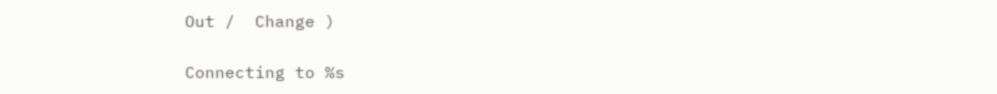Out /  Change )

Connecting to %s